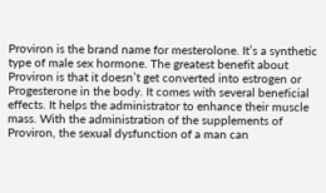Proviron is the brand name for mesterolone. It’s a synthetic type of male sex hormone. The greatest benefit about Proviron is that it doesn’t get converted into estrogen or Progesterone in the body. It comes with several beneficial effects. It helps the administrator to enhance their muscle mass. With the administration of the supplements of Proviron, the sexual dysfunction of a man can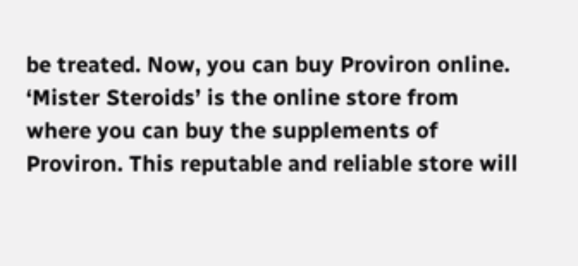be treated. Now, you can buy Proviron online. ‘Mister Steroids’ is the online store from where you can buy the supplements of Proviron. This reputable and reliable store will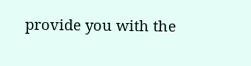provide you with the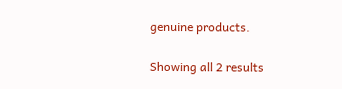genuine products.

Showing all 2 results